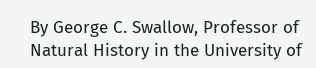By George C. Swallow, Professor of Natural History in the University of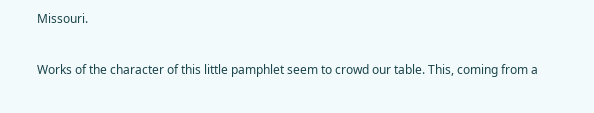Missouri.

Works of the character of this little pamphlet seem to crowd our table. This, coming from a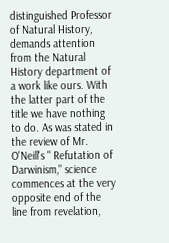distinguished Professor of Natural History, demands attention from the Natural History department of a work like ours. With the latter part of the title we have nothing to do. As was stated in the review of Mr. O'Neill's " Refutation of Darwinism," science commences at the very opposite end of the line from revelation,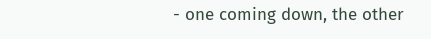- one coming down, the other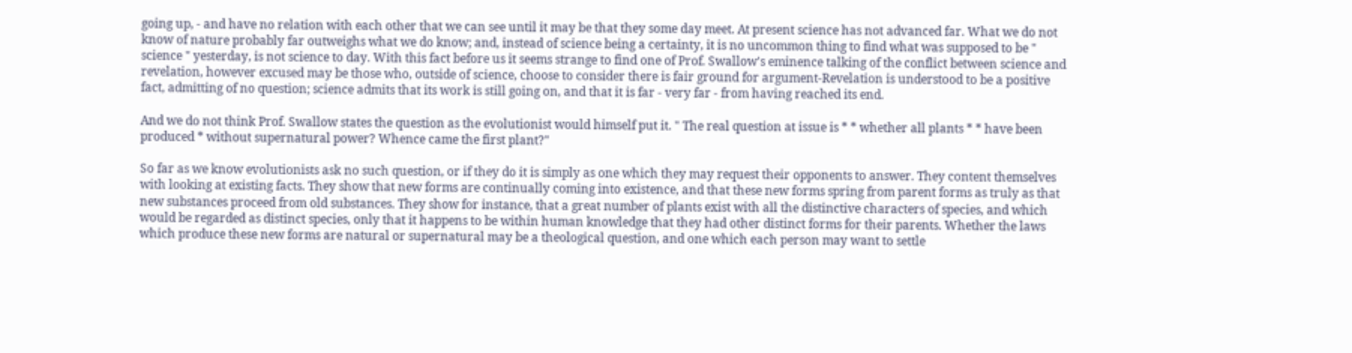going up, - and have no relation with each other that we can see until it may be that they some day meet. At present science has not advanced far. What we do not know of nature probably far outweighs what we do know; and, instead of science being a certainty, it is no uncommon thing to find what was supposed to be " science " yesterday, is not science to day. With this fact before us it seems strange to find one of Prof. Swallow's eminence talking of the conflict between science and revelation, however excused may be those who, outside of science, choose to consider there is fair ground for argument-Revelation is understood to be a positive fact, admitting of no question; science admits that its work is still going on, and that it is far - very far - from having reached its end.

And we do not think Prof. Swallow states the question as the evolutionist would himself put it. " The real question at issue is * * whether all plants * * have been produced * without supernatural power? Whence came the first plant?"

So far as we know evolutionists ask no such question, or if they do it is simply as one which they may request their opponents to answer. They content themselves with looking at existing facts. They show that new forms are continually coming into existence, and that these new forms spring from parent forms as truly as that new substances proceed from old substances. They show for instance, that a great number of plants exist with all the distinctive characters of species, and which would be regarded as distinct species, only that it happens to be within human knowledge that they had other distinct forms for their parents. Whether the laws which produce these new forms are natural or supernatural may be a theological question, and one which each person may want to settle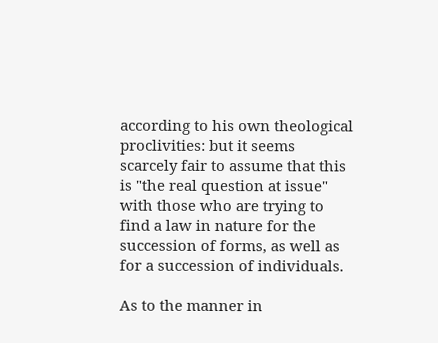according to his own theological proclivities: but it seems scarcely fair to assume that this is "the real question at issue" with those who are trying to find a law in nature for the succession of forms, as well as for a succession of individuals.

As to the manner in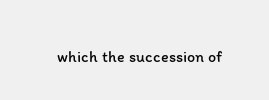which the succession of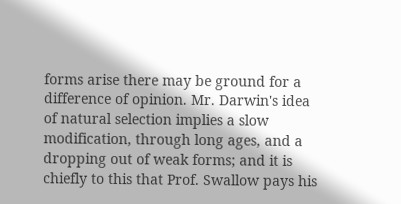forms arise there may be ground for a difference of opinion. Mr. Darwin's idea of natural selection implies a slow modification, through long ages, and a dropping out of weak forms; and it is chiefly to this that Prof. Swallow pays his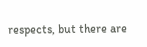respects, but there are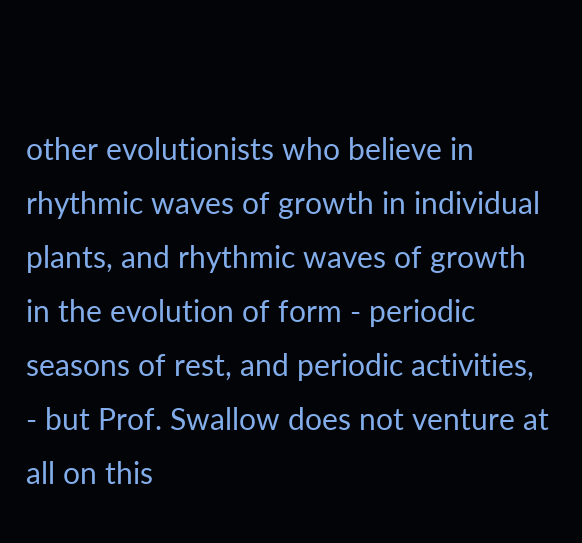other evolutionists who believe in rhythmic waves of growth in individual plants, and rhythmic waves of growth in the evolution of form - periodic seasons of rest, and periodic activities, - but Prof. Swallow does not venture at all on this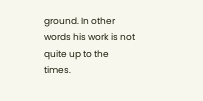ground. In other words his work is not quite up to the times.